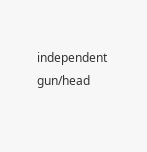independent gun/head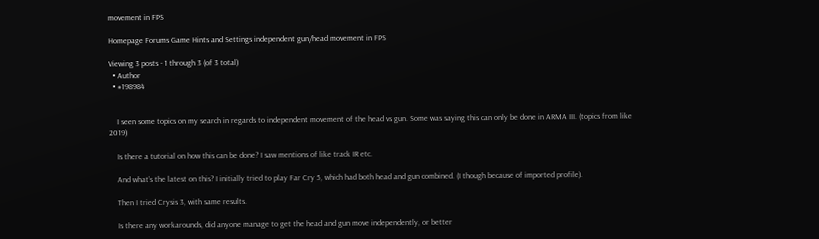movement in FPS

Homepage Forums Game Hints and Settings independent gun/head movement in FPS

Viewing 3 posts - 1 through 3 (of 3 total)
  • Author
  • #198984


    I seen some topics on my search in regards to independent movement of the head vs gun. Some was saying this can only be done in ARMA III. (topics from like 2019)

    Is there a tutorial on how this can be done? I saw mentions of like track IR etc.

    And what’s the latest on this? I initially tried to play Far Cry 5, which had both head and gun combined. (I though because of imported profile).

    Then I tried Crysis 3, with same results.

    Is there any workarounds, did anyone manage to get the head and gun move independently, or better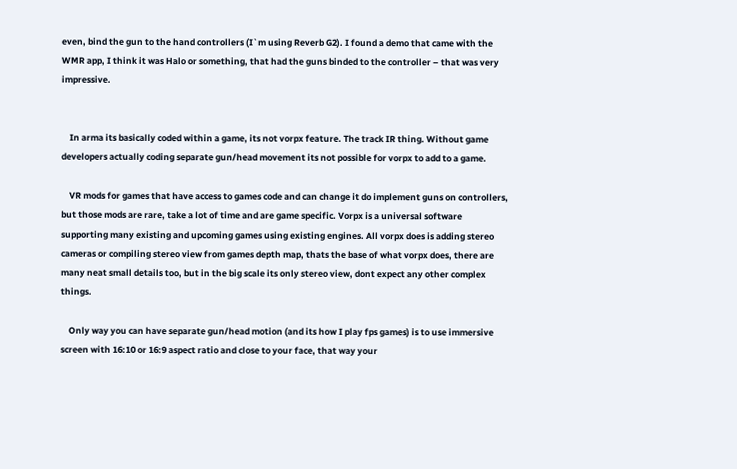even, bind the gun to the hand controllers (I`m using Reverb G2). I found a demo that came with the WMR app, I think it was Halo or something, that had the guns binded to the controller – that was very impressive.


    In arma its basically coded within a game, its not vorpx feature. The track IR thing. Without game developers actually coding separate gun/head movement its not possible for vorpx to add to a game.

    VR mods for games that have access to games code and can change it do implement guns on controllers, but those mods are rare, take a lot of time and are game specific. Vorpx is a universal software supporting many existing and upcoming games using existing engines. All vorpx does is adding stereo cameras or compiling stereo view from games depth map, thats the base of what vorpx does, there are many neat small details too, but in the big scale its only stereo view, dont expect any other complex things.

    Only way you can have separate gun/head motion (and its how I play fps games) is to use immersive screen with 16:10 or 16:9 aspect ratio and close to your face, that way your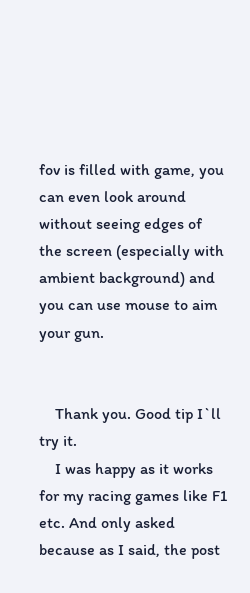fov is filled with game, you can even look around without seeing edges of the screen (especially with ambient background) and you can use mouse to aim your gun.


    Thank you. Good tip I`ll try it.
    I was happy as it works for my racing games like F1 etc. And only asked because as I said, the post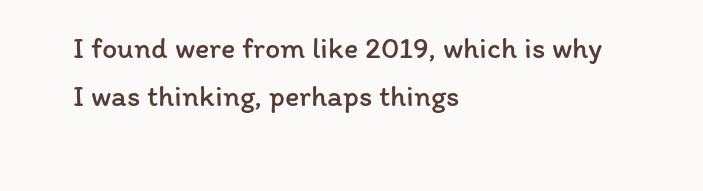I found were from like 2019, which is why I was thinking, perhaps things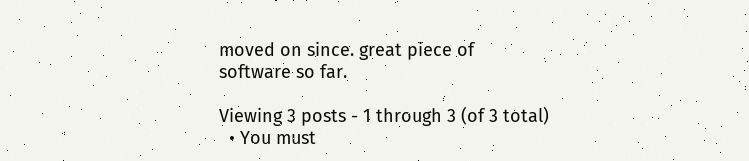moved on since. great piece of software so far.

Viewing 3 posts - 1 through 3 (of 3 total)
  • You must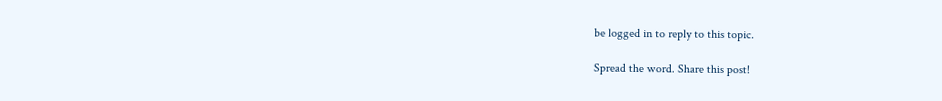be logged in to reply to this topic.

Spread the word. Share this post!